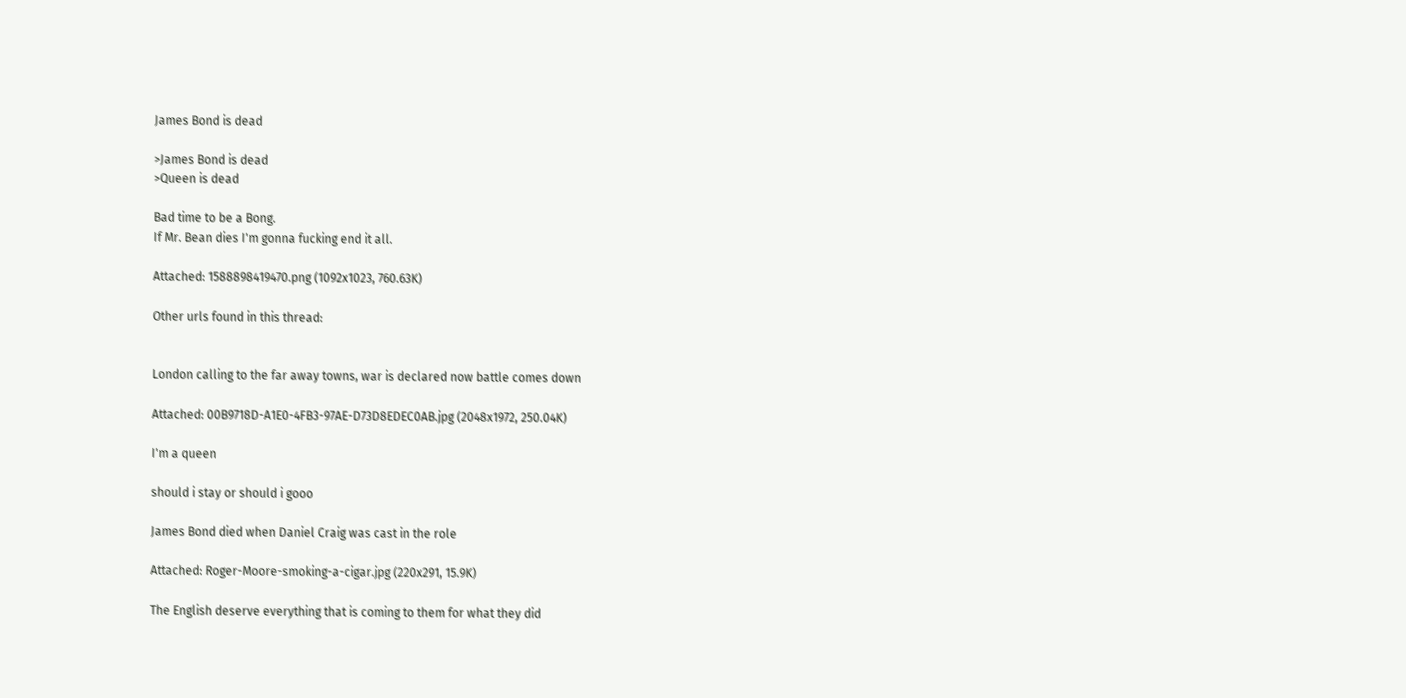James Bond is dead

>James Bond is dead
>Queen is dead

Bad time to be a Bong.
If Mr. Bean dies I'm gonna fucking end it all.

Attached: 1588898419470.png (1092x1023, 760.63K)

Other urls found in this thread:


London calling to the far away towns, war is declared now battle comes down

Attached: 00B9718D-A1E0-4FB3-97AE-D73D8EDEC0AB.jpg (2048x1972, 250.04K)

I'm a queen

should i stay or should i gooo

James Bond died when Daniel Craig was cast in the role

Attached: Roger-Moore-smoking-a-cigar.jpg (220x291, 15.9K)

The English deserve everything that is coming to them for what they did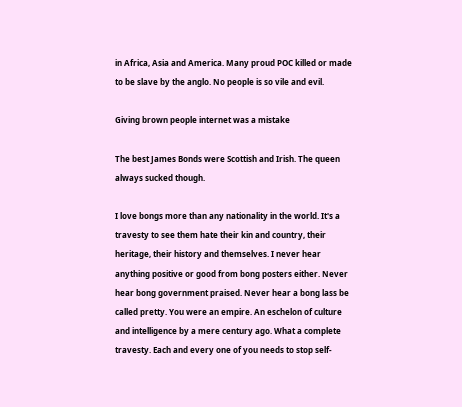in Africa, Asia and America. Many proud POC killed or made to be slave by the anglo. No people is so vile and evil.

Giving brown people internet was a mistake

The best James Bonds were Scottish and Irish. The queen always sucked though.

I love bongs more than any nationality in the world. It's a travesty to see them hate their kin and country, their heritage, their history and themselves. I never hear anything positive or good from bong posters either. Never hear bong government praised. Never hear a bong lass be called pretty. You were an empire. An eschelon of culture and intelligence by a mere century ago. What a complete travesty. Each and every one of you needs to stop self-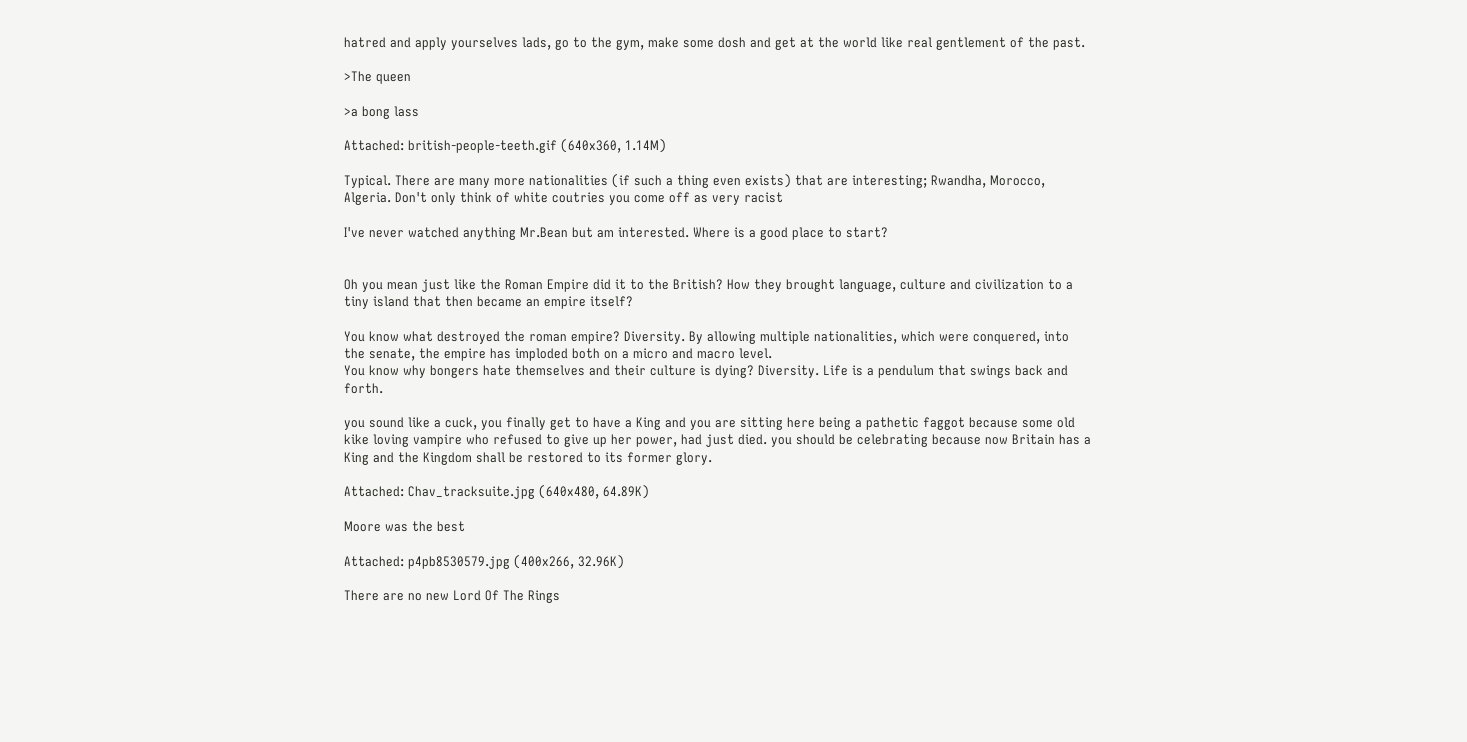hatred and apply yourselves lads, go to the gym, make some dosh and get at the world like real gentlement of the past.

>The queen

>a bong lass

Attached: british-people-teeth.gif (640x360, 1.14M)

Typical. There are many more nationalities (if such a thing even exists) that are interesting; Rwandha, Morocco, Algeria. Don't only think of white coutries you come off as very racist

I've never watched anything Mr.Bean but am interested. Where is a good place to start?


Oh you mean just like the Roman Empire did it to the British? How they brought language, culture and civilization to a tiny island that then became an empire itself?

You know what destroyed the roman empire? Diversity. By allowing multiple nationalities, which were conquered, into the senate, the empire has imploded both on a micro and macro level.
You know why bongers hate themselves and their culture is dying? Diversity. Life is a pendulum that swings back and forth.

you sound like a cuck, you finally get to have a King and you are sitting here being a pathetic faggot because some old kike loving vampire who refused to give up her power, had just died. you should be celebrating because now Britain has a King and the Kingdom shall be restored to its former glory.

Attached: Chav_tracksuite.jpg (640x480, 64.89K)

Moore was the best

Attached: p4pb8530579.jpg (400x266, 32.96K)

There are no new Lord Of The Rings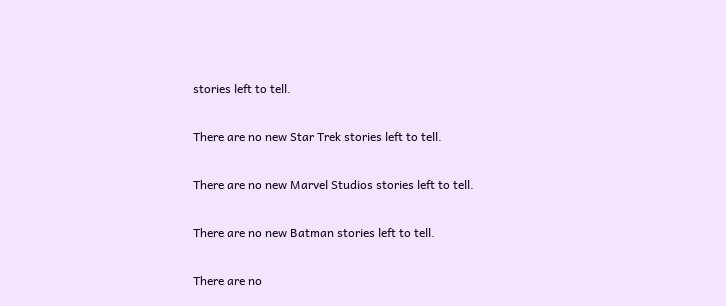stories left to tell.

There are no new Star Trek stories left to tell.

There are no new Marvel Studios stories left to tell.

There are no new Batman stories left to tell.

There are no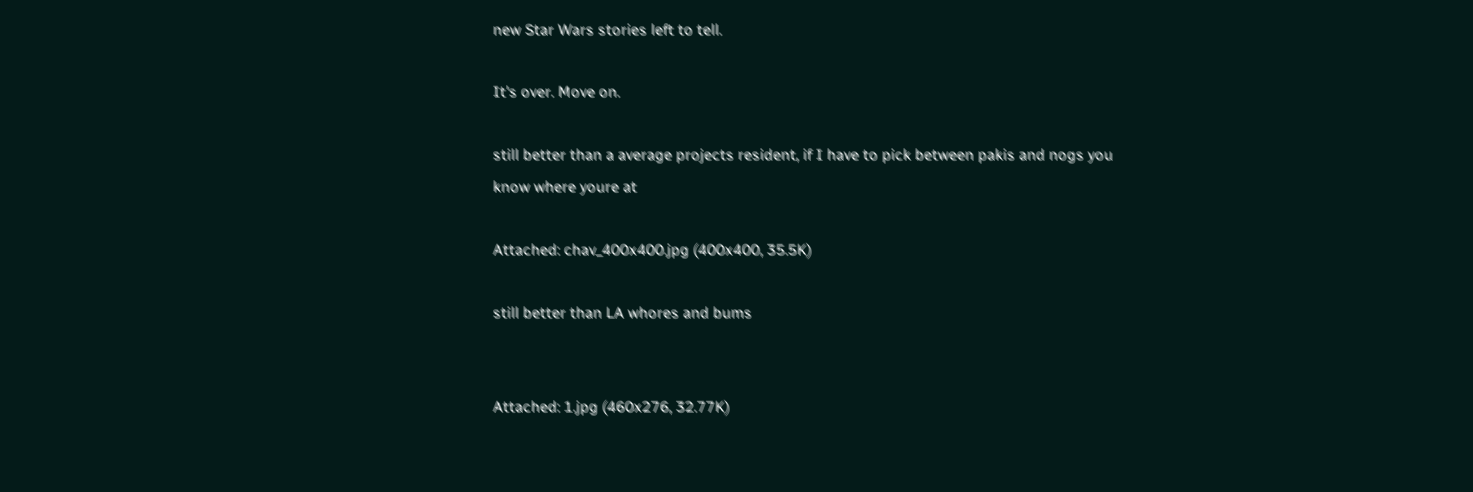new Star Wars stories left to tell.

It's over. Move on.

still better than a average projects resident, if I have to pick between pakis and nogs you know where youre at

Attached: chav_400x400.jpg (400x400, 35.5K)

still better than LA whores and bums


Attached: 1.jpg (460x276, 32.77K)